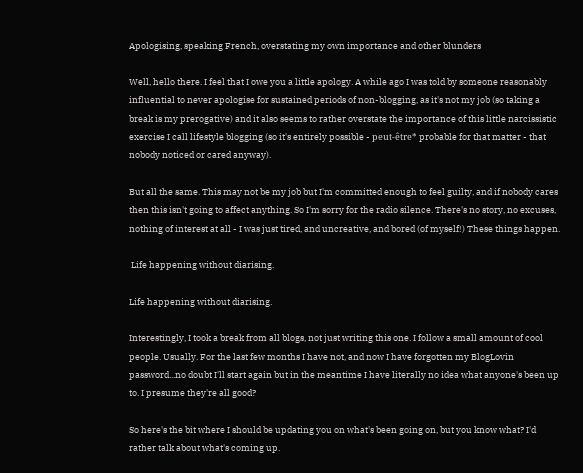Apologising, speaking French, overstating my own importance and other blunders

Well, hello there. I feel that I owe you a little apology. A while ago I was told by someone reasonably influential to never apologise for sustained periods of non-blogging, as it's not my job (so taking a break is my prerogative) and it also seems to rather overstate the importance of this little narcissistic exercise I call lifestyle blogging (so it's entirely possible - peut-être* probable for that matter - that nobody noticed or cared anyway).

But all the same. This may not be my job but I'm committed enough to feel guilty, and if nobody cares then this isn't going to affect anything. So I'm sorry for the radio silence. There's no story, no excuses, nothing of interest at all - I was just tired, and uncreative, and bored (of myself!) These things happen.

 Life happening without diarising.

Life happening without diarising.

Interestingly, I took a break from all blogs, not just writing this one. I follow a small amount of cool people. Usually. For the last few months I have not, and now I have forgotten my BlogLovin password...no doubt I'll start again but in the meantime I have literally no idea what anyone's been up to. I presume they're all good?

So here's the bit where I should be updating you on what's been going on, but you know what? I'd rather talk about what's coming up.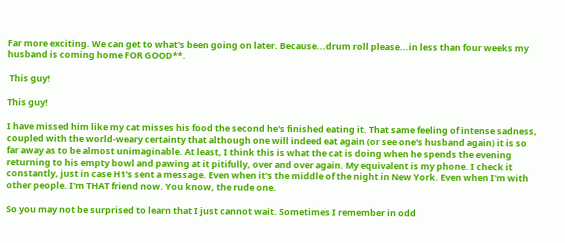Far more exciting. We can get to what's been going on later. Because...drum roll please...in less than four weeks my husband is coming home FOR GOOD**.

 This guy!

This guy!

I have missed him like my cat misses his food the second he's finished eating it. That same feeling of intense sadness, coupled with the world-weary certainty that although one will indeed eat again (or see one's husband again) it is so far away as to be almost unimaginable. At least, I think this is what the cat is doing when he spends the evening returning to his empty bowl and pawing at it pitifully, over and over again. My equivalent is my phone. I check it constantly, just in case H1's sent a message. Even when it's the middle of the night in New York. Even when I'm with other people. I'm THAT friend now. You know, the rude one.

So you may not be surprised to learn that I just cannot wait. Sometimes I remember in odd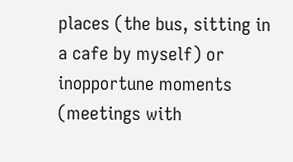places (the bus, sitting in a cafe by myself) or inopportune moments (meetings with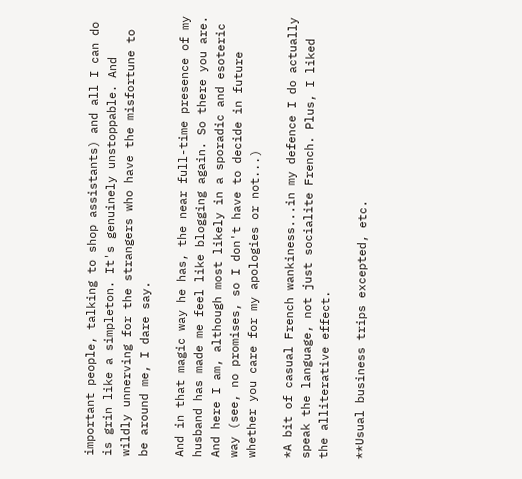important people, talking to shop assistants) and all I can do is grin like a simpleton. It's genuinely unstoppable. And wildly unnerving for the strangers who have the misfortune to be around me, I dare say.

And in that magic way he has, the near full-time presence of my husband has made me feel like blogging again. So there you are. And here I am, although most likely in a sporadic and esoteric way (see, no promises, so I don't have to decide in future whether you care for my apologies or not...)

*A bit of casual French wankiness...in my defence I do actually speak the language, not just socialite French. Plus, I liked the alliterative effect.

**Usual business trips excepted, etc.